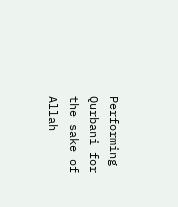Performing Qurbani for the sake of Allah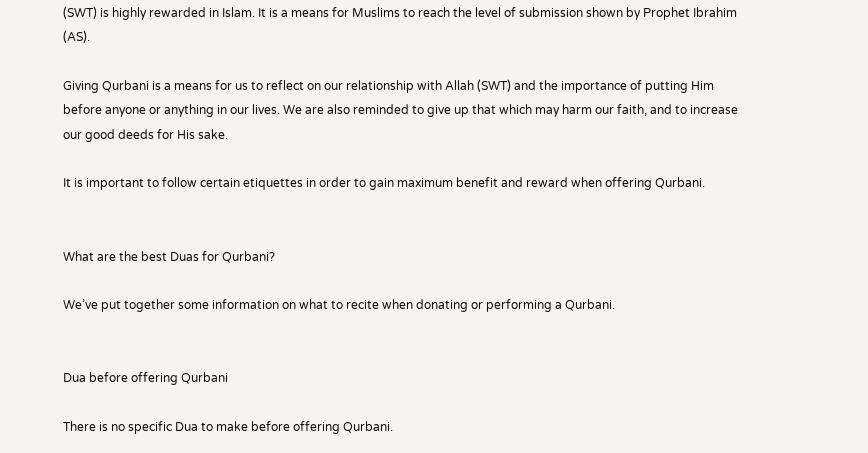(SWT) is highly rewarded in Islam. It is a means for Muslims to reach the level of submission shown by Prophet Ibrahim (AS).

Giving Qurbani is a means for us to reflect on our relationship with Allah (SWT) and the importance of putting Him before anyone or anything in our lives. We are also reminded to give up that which may harm our faith, and to increase our good deeds for His sake.

It is important to follow certain etiquettes in order to gain maximum benefit and reward when offering Qurbani.


What are the best Duas for Qurbani?

We’ve put together some information on what to recite when donating or performing a Qurbani.


Dua before offering Qurbani

There is no specific Dua to make before offering Qurbani.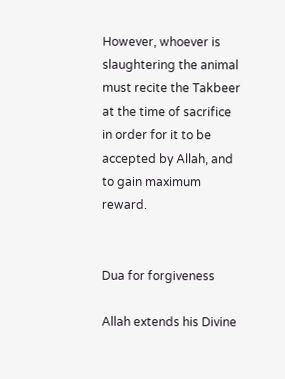However, whoever is slaughtering the animal must recite the Takbeer at the time of sacrifice in order for it to be accepted by Allah, and to gain maximum reward.


Dua for forgiveness

Allah extends his Divine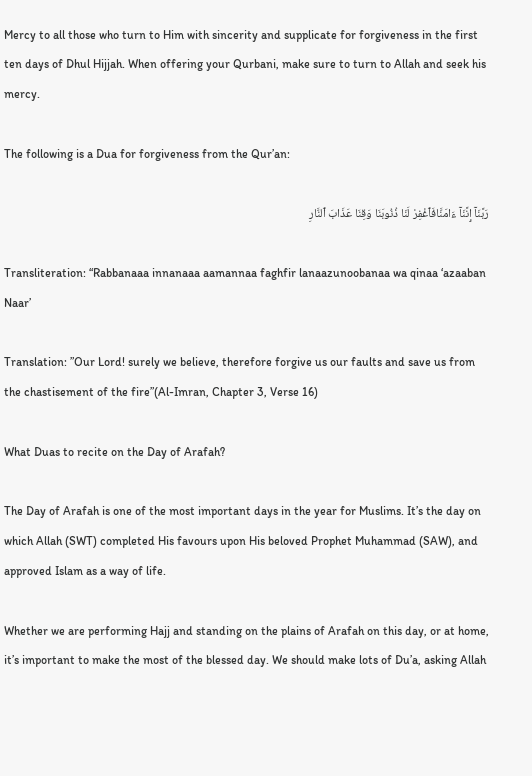Mercy to all those who turn to Him with sincerity and supplicate for forgiveness in the first ten days of Dhul Hijjah. When offering your Qurbani, make sure to turn to Allah and seek his mercy.

The following is a Dua for forgiveness from the Qur’an:

رَبَّنَآ إِنَّنَآ ءَامَنَّافَٱغْفِرْ لَنَا ذُنُوبَنَا وَقِنَا عَذَابَ ٱلنَّارِ

Transliteration: “Rabbanaaa innanaaa aamannaa faghfir lanaazunoobanaa wa qinaa ‘azaaban Naar’

Translation: ”Our Lord! surely we believe, therefore forgive us our faults and save us from the chastisement of the fire”(Al-Imran, Chapter 3, Verse 16)

What Duas to recite on the Day of Arafah?

The Day of Arafah is one of the most important days in the year for Muslims. It’s the day on which Allah (SWT) completed His favours upon His beloved Prophet Muhammad (SAW), and approved Islam as a way of life.

Whether we are performing Hajj and standing on the plains of Arafah on this day, or at home, it’s important to make the most of the blessed day. We should make lots of Du’a, asking Allah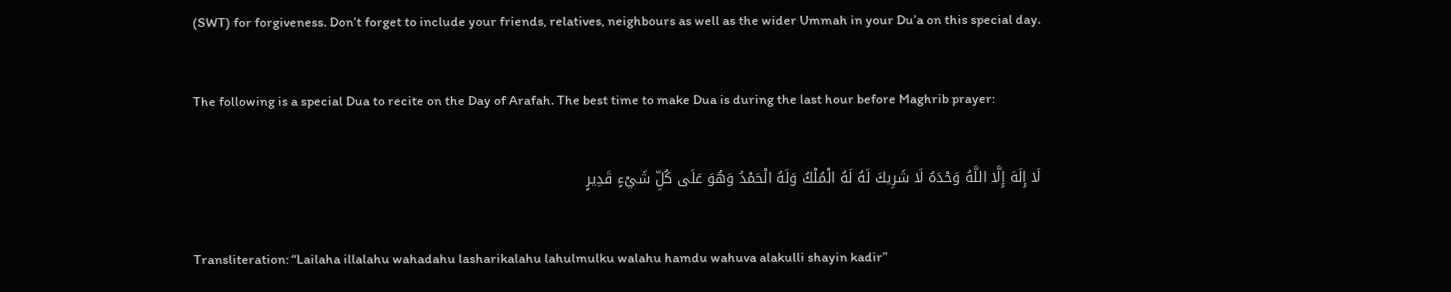(SWT) for forgiveness. Don’t forget to include your friends, relatives, neighbours as well as the wider Ummah in your Du’a on this special day.

The following is a special Dua to recite on the Day of Arafah. The best time to make Dua is during the last hour before Maghrib prayer:

لَا إِلَهَ إِلَّا اللَّهُ وَحْدَهُ لَا شَرِيكَ لَهُ لَهُ الْمُلْكُ وَلَهُ الْحَمْدُ وَهُوَ عَلَى كُلِّ شَيْءٍ قَدِيرٍ

Transliteration: “Lailaha illalahu wahadahu lasharikalahu lahulmulku walahu hamdu wahuva alakulli shayin kadir”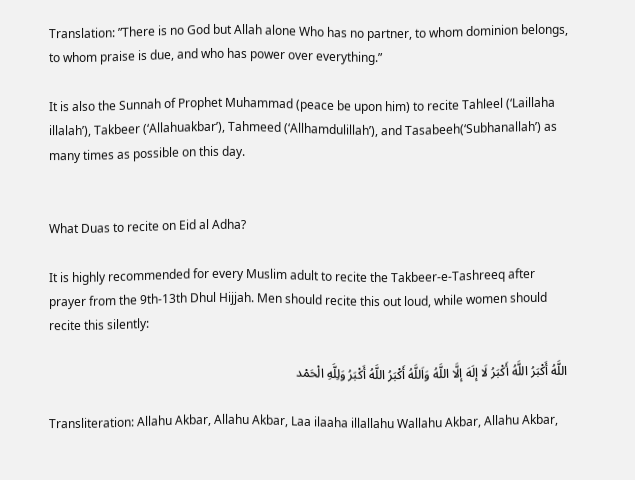Translation: ”There is no God but Allah alone Who has no partner, to whom dominion belongs, to whom praise is due, and who has power over everything.”

It is also the Sunnah of Prophet Muhammad (peace be upon him) to recite Tahleel (‘Laillaha illalah’), Takbeer (‘Allahuakbar’), Tahmeed (‘Allhamdulillah’), and Tasabeeh(‘Subhanallah’) as many times as possible on this day.


What Duas to recite on Eid al Adha?

It is highly recommended for every Muslim adult to recite the Takbeer-e-Tashreeq after prayer from the 9th-13th Dhul Hijjah. Men should recite this out loud, while women should recite this silently:

اللَّهُ أَكْبَرُ اللَّهُ أَكْبَرُ لَا إلَهَ إلَّا اللَّهُ وَاَللَّهُ أَكْبَرُ اللَّهُ أَكْبَرُ وَلِلَّهِ الْحَمْد

Transliteration: Allahu Akbar, Allahu Akbar, Laa ilaaha illallahu Wallahu Akbar, Allahu Akbar,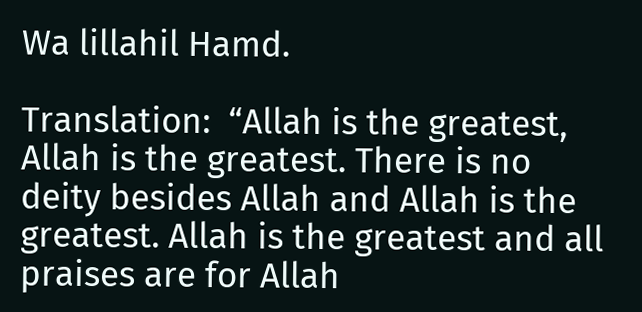Wa lillahil Hamd.

Translation:  “Allah is the greatest, Allah is the greatest. There is no deity besides Allah and Allah is the greatest. Allah is the greatest and all praises are for Allah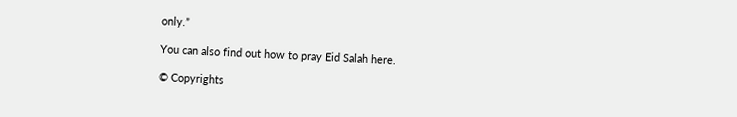only.”

You can also find out how to pray Eid Salah here.

© Copyrights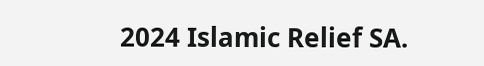2024 Islamic Relief SA.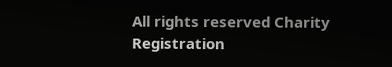All rights reserved Charity Registration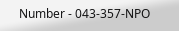Number - 043-357-NPO